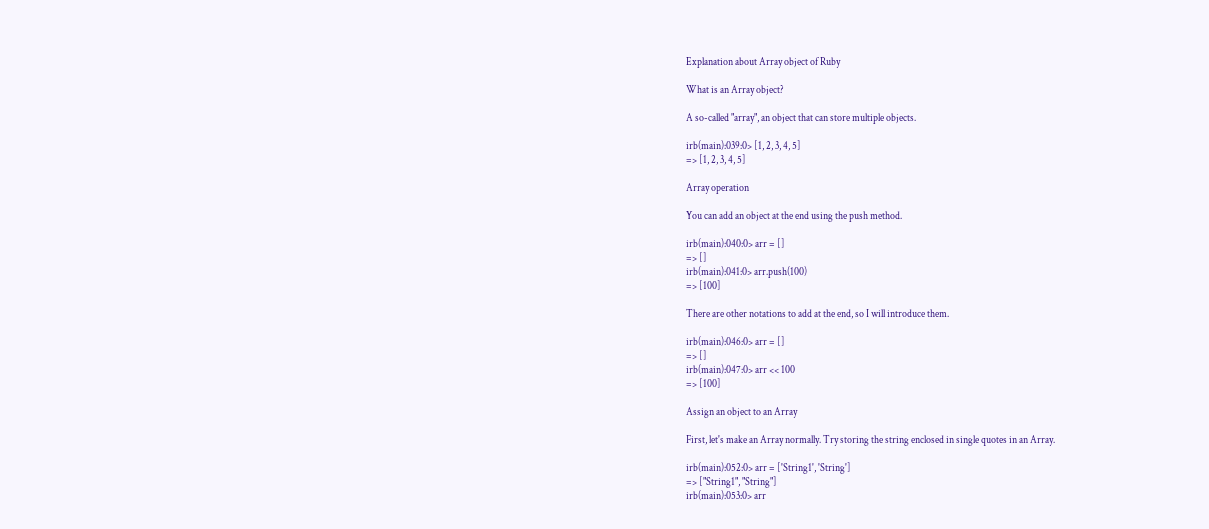Explanation about Array object of Ruby

What is an Array object?

A so-called "array", an object that can store multiple objects.

irb(main):039:0> [1, 2, 3, 4, 5]
=> [1, 2, 3, 4, 5]

Array operation

You can add an object at the end using the push method.

irb(main):040:0> arr = []
=> []
irb(main):041:0> arr.push(100)
=> [100]

There are other notations to add at the end, so I will introduce them.

irb(main):046:0> arr = []
=> []
irb(main):047:0> arr << 100
=> [100]

Assign an object to an Array

First, let's make an Array normally. Try storing the string enclosed in single quotes in an Array.

irb(main):052:0> arr = ['String1', 'String']
=> ["String1", "String"]
irb(main):053:0> arr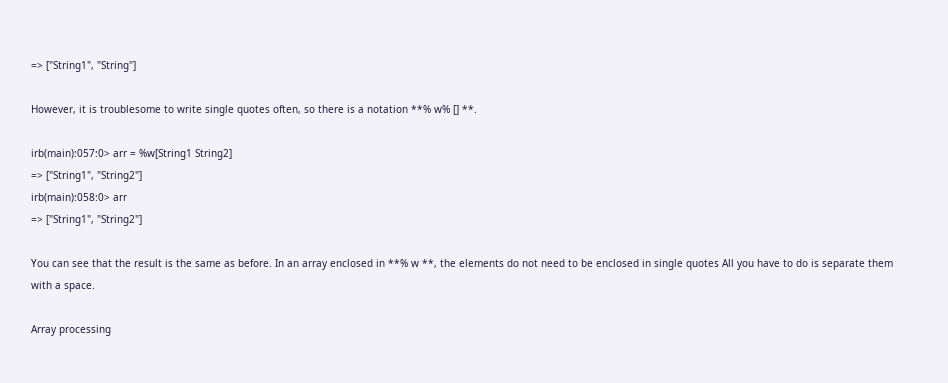=> ["String1", "String"]

However, it is troublesome to write single quotes often, so there is a notation **% w% [] **.

irb(main):057:0> arr = %w[String1 String2]
=> ["String1", "String2"]
irb(main):058:0> arr
=> ["String1", "String2"]

You can see that the result is the same as before. In an array enclosed in **% w **, the elements do not need to be enclosed in single quotes All you have to do is separate them with a space.

Array processing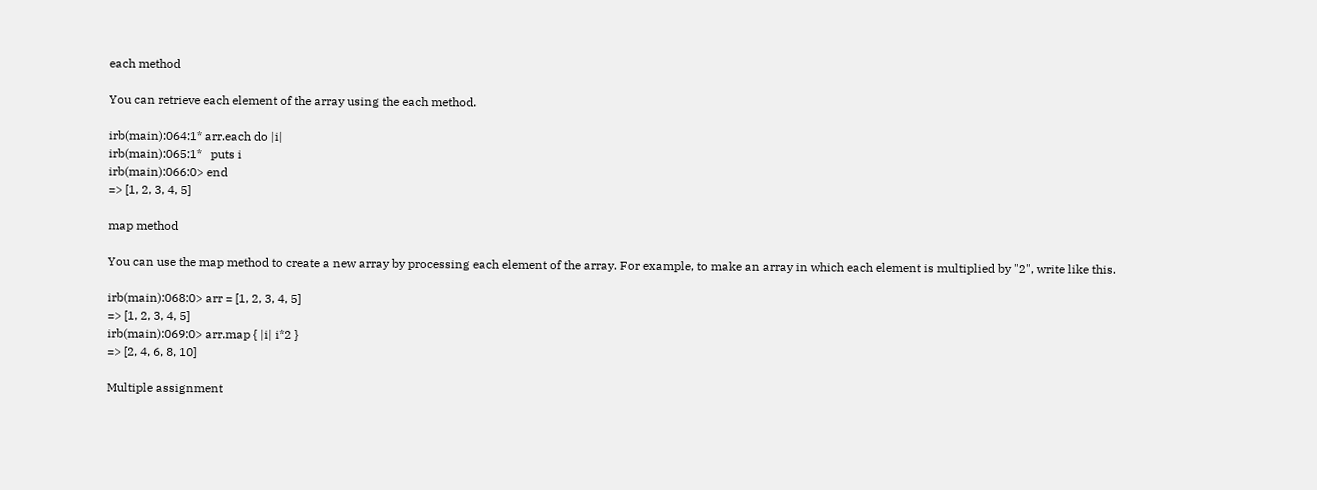each method

You can retrieve each element of the array using the each method.

irb(main):064:1* arr.each do |i|
irb(main):065:1*   puts i
irb(main):066:0> end
=> [1, 2, 3, 4, 5]

map method

You can use the map method to create a new array by processing each element of the array. For example, to make an array in which each element is multiplied by "2", write like this.

irb(main):068:0> arr = [1, 2, 3, 4, 5]
=> [1, 2, 3, 4, 5]
irb(main):069:0> arr.map { |i| i*2 }
=> [2, 4, 6, 8, 10]

Multiple assignment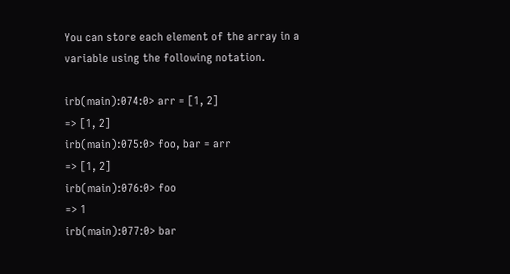You can store each element of the array in a variable using the following notation.

irb(main):074:0> arr = [1, 2]
=> [1, 2]
irb(main):075:0> foo, bar = arr
=> [1, 2]
irb(main):076:0> foo
=> 1
irb(main):077:0> bar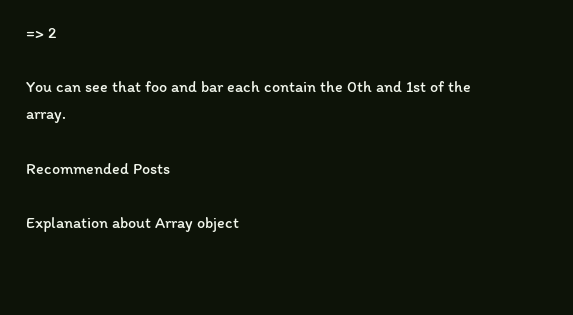=> 2

You can see that foo and bar each contain the 0th and 1st of the array.

Recommended Posts

Explanation about Array object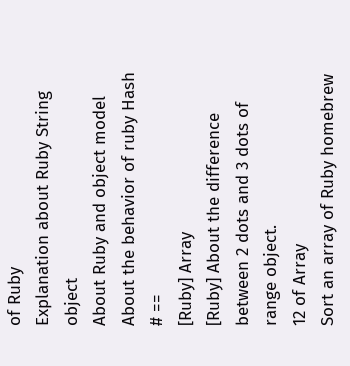of Ruby
Explanation about Ruby String object
About Ruby and object model
About the behavior of ruby Hash # ==
[Ruby] Array
[Ruby] About the difference between 2 dots and 3 dots of range object.
12 of Array
Sort an array of Ruby homebrew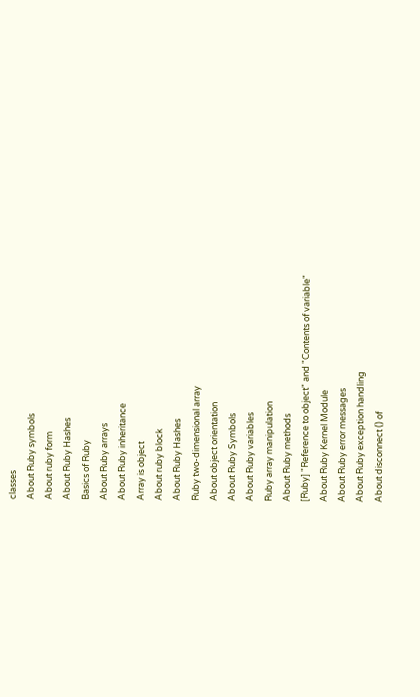classes
About Ruby symbols
About ruby form
About Ruby Hashes
Basics of Ruby
About Ruby arrays
About Ruby inheritance
Array is object
About ruby block
About Ruby Hashes
Ruby two-dimensional array
About object orientation
About Ruby Symbols
About Ruby variables
Ruby array manipulation
About Ruby methods
[Ruby] "Reference to object" and "Contents of variable"
About Ruby Kernel Module
About Ruby error messages
About Ruby exception handling
About disconnect () of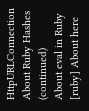HttpURLConnection
About Ruby Hashes (continued)
About eval in Ruby
[ruby] About here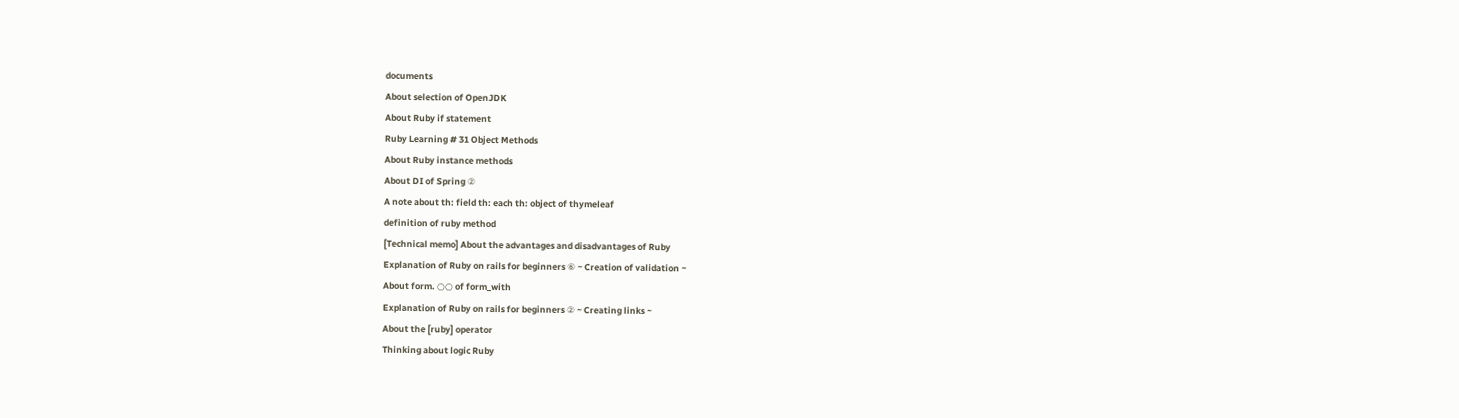documents
About selection of OpenJDK
About Ruby if statement
Ruby Learning # 31 Object Methods
About Ruby instance methods
About DI of Spring ②
A note about th: field th: each th: object of thymeleaf
definition of ruby method
[Technical memo] About the advantages and disadvantages of Ruby
Explanation of Ruby on rails for beginners ⑥ ~ Creation of validation ~
About form. ○○ of form_with
Explanation of Ruby on rails for beginners ② ~ Creating links ~
About the [ruby] operator
Thinking about logic Ruby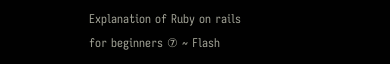Explanation of Ruby on rails for beginners ⑦ ~ Flash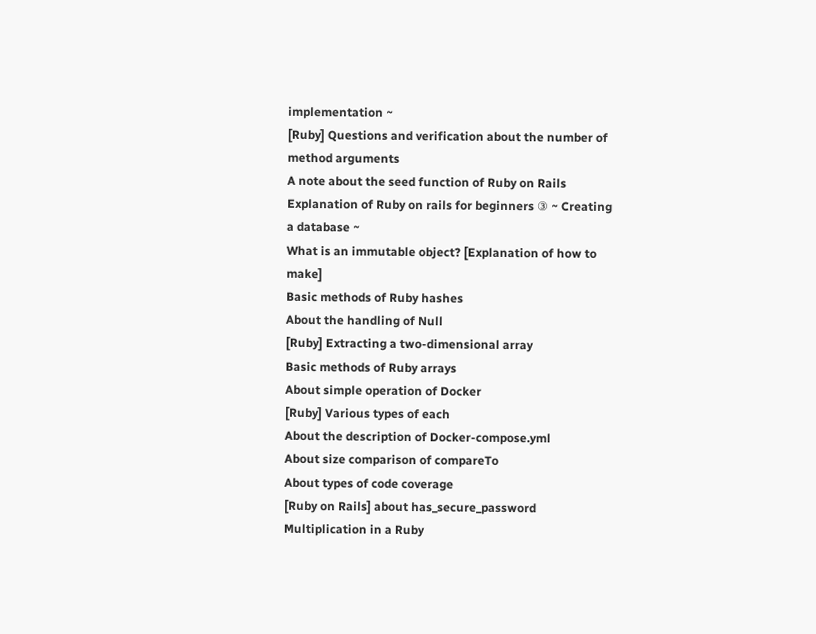implementation ~
[Ruby] Questions and verification about the number of method arguments
A note about the seed function of Ruby on Rails
Explanation of Ruby on rails for beginners ③ ~ Creating a database ~
What is an immutable object? [Explanation of how to make]
Basic methods of Ruby hashes
About the handling of Null
[Ruby] Extracting a two-dimensional array
Basic methods of Ruby arrays
About simple operation of Docker
[Ruby] Various types of each
About the description of Docker-compose.yml
About size comparison of compareTo
About types of code coverage
[Ruby on Rails] about has_secure_password
Multiplication in a Ruby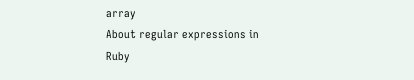array
About regular expressions in Ruby